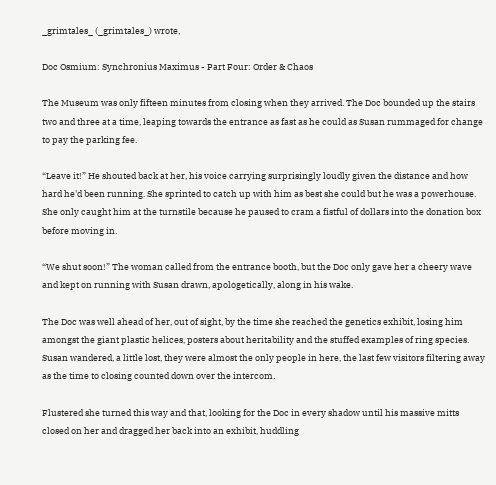_grimtales_ (_grimtales_) wrote,

Doc Osmium: Synchronius Maximus - Part Four: Order & Chaos

The Museum was only fifteen minutes from closing when they arrived. The Doc bounded up the stairs two and three at a time, leaping towards the entrance as fast as he could as Susan rummaged for change to pay the parking fee.

“Leave it!” He shouted back at her, his voice carrying surprisingly loudly given the distance and how hard he'd been running. She sprinted to catch up with him as best she could but he was a powerhouse. She only caught him at the turnstile because he paused to cram a fistful of dollars into the donation box before moving in.

“We shut soon!” The woman called from the entrance booth, but the Doc only gave her a cheery wave and kept on running with Susan drawn, apologetically, along in his wake.

The Doc was well ahead of her, out of sight, by the time she reached the genetics exhibit, losing him amongst the giant plastic helices, posters about heritability and the stuffed examples of ring species. Susan wandered, a little lost, they were almost the only people in here, the last few visitors filtering away as the time to closing counted down over the intercom.

Flustered she turned this way and that, looking for the Doc in every shadow until his massive mitts closed on her and dragged her back into an exhibit, huddling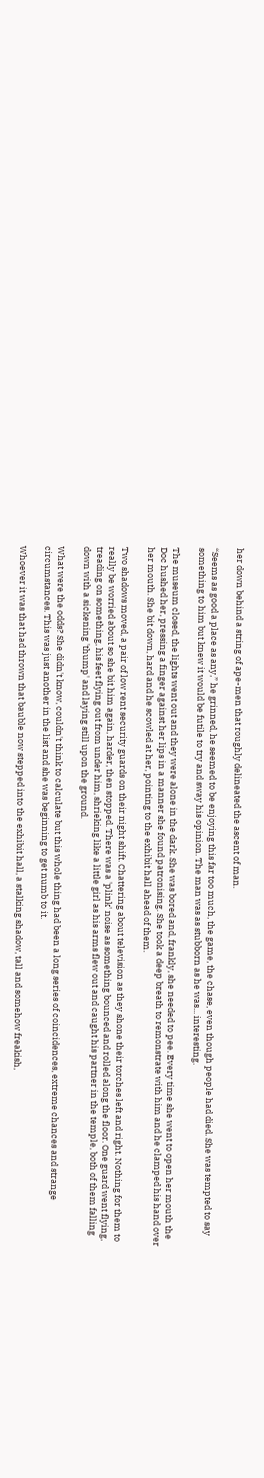her down behind a string of ape-men that roughly delineated the ascent of man.

“Seems as good a place as any,” he grinned, he seemed to be enjoying this far too much, the game, the chase, even though people had died. She was tempted to say something to him but knew it would be futile to try and sway his opinion. The man was as stubborn as he was... interesting.

The museum closed, the lights went out and they were alone in the dark. She was bored and, frankly, she needed to pee. Every time she went to open her mouth the Doc hushed her, pressing a finger against her lips in a manner she found patronising. She took a deep breath to remonstrate with him and he clamped his hand over her mouth. She bit down, hard and he scowled at her, pointing to the exhibit hall ahead of them.

Two shadows moved, a pair of low rent security guards on their night shift. Chattering about television as they shone their torches left and right. Nothing for them to really be worried about so she bit him again, harder, then stopped. There was a 'plink' noise as something bounced and rolled along the floor. One guard went flying, treading on something, his feet flying out from under him, shrieking like a little girl as his arms flew out and caught his partner in the temple, both of them falling down with a sickening 'thump' and laying still upon the ground.

What were the odds? She didn't know, couldn't think to calculate but this whole thing had been a long series of coincidences, extreme chances and strange circumstances. This was just another in the list and she was beginning to get numb to it.

Whoever it was that had thrown that bauble now stepped into the exhibit hall, a stalking shadow, tall and somehow freakish,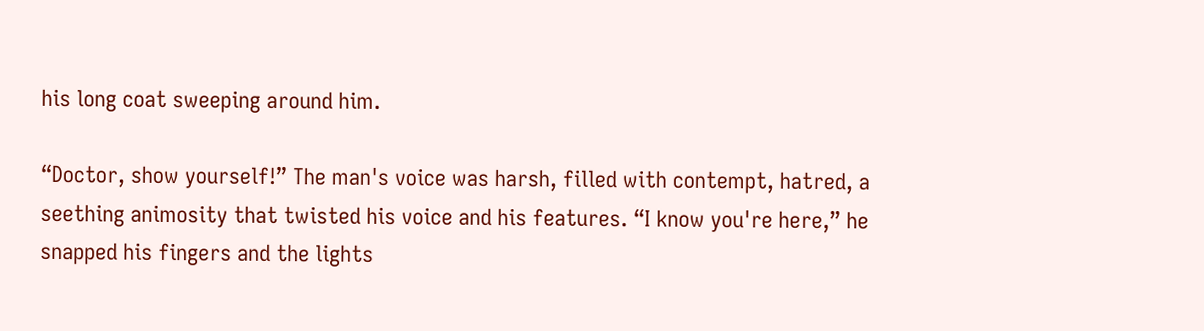his long coat sweeping around him.

“Doctor, show yourself!” The man's voice was harsh, filled with contempt, hatred, a seething animosity that twisted his voice and his features. “I know you're here,” he snapped his fingers and the lights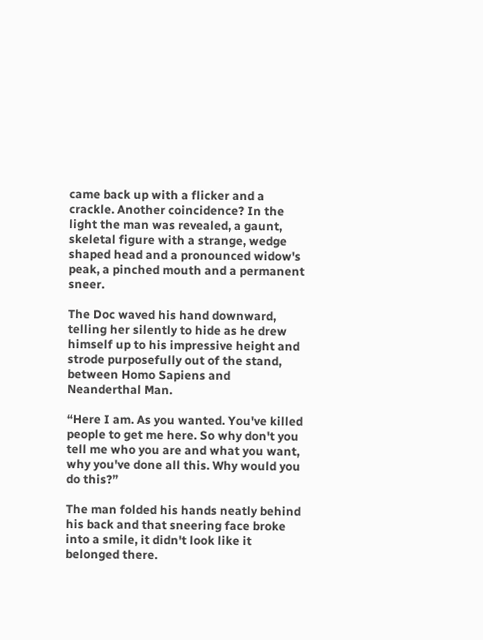came back up with a flicker and a crackle. Another coincidence? In the light the man was revealed, a gaunt, skeletal figure with a strange, wedge shaped head and a pronounced widow's peak, a pinched mouth and a permanent sneer.

The Doc waved his hand downward, telling her silently to hide as he drew himself up to his impressive height and strode purposefully out of the stand, between Homo Sapiens and Neanderthal Man.

“Here I am. As you wanted. You've killed people to get me here. So why don't you tell me who you are and what you want, why you've done all this. Why would you do this?”

The man folded his hands neatly behind his back and that sneering face broke into a smile, it didn't look like it belonged there.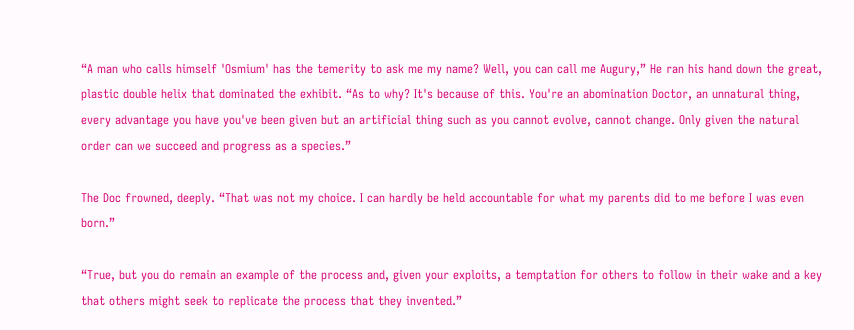“A man who calls himself 'Osmium' has the temerity to ask me my name? Well, you can call me Augury,” He ran his hand down the great, plastic double helix that dominated the exhibit. “As to why? It's because of this. You're an abomination Doctor, an unnatural thing, every advantage you have you've been given but an artificial thing such as you cannot evolve, cannot change. Only given the natural order can we succeed and progress as a species.”

The Doc frowned, deeply. “That was not my choice. I can hardly be held accountable for what my parents did to me before I was even born.”

“True, but you do remain an example of the process and, given your exploits, a temptation for others to follow in their wake and a key that others might seek to replicate the process that they invented.”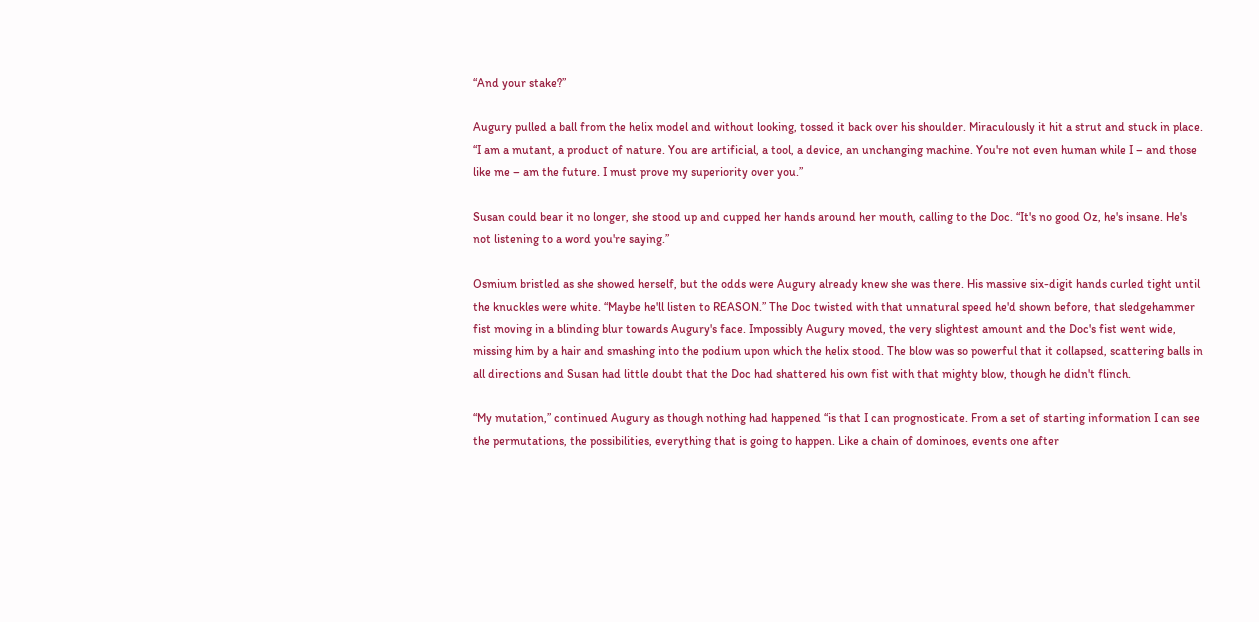“And your stake?”

Augury pulled a ball from the helix model and without looking, tossed it back over his shoulder. Miraculously it hit a strut and stuck in place. “I am a mutant, a product of nature. You are artificial, a tool, a device, an unchanging machine. You're not even human while I – and those like me – am the future. I must prove my superiority over you.”

Susan could bear it no longer, she stood up and cupped her hands around her mouth, calling to the Doc. “It's no good Oz, he's insane. He's not listening to a word you're saying.”

Osmium bristled as she showed herself, but the odds were Augury already knew she was there. His massive six-digit hands curled tight until the knuckles were white. “Maybe he'll listen to REASON.” The Doc twisted with that unnatural speed he'd shown before, that sledgehammer fist moving in a blinding blur towards Augury's face. Impossibly Augury moved, the very slightest amount and the Doc's fist went wide, missing him by a hair and smashing into the podium upon which the helix stood. The blow was so powerful that it collapsed, scattering balls in all directions and Susan had little doubt that the Doc had shattered his own fist with that mighty blow, though he didn't flinch.

“My mutation,” continued Augury as though nothing had happened “is that I can prognosticate. From a set of starting information I can see the permutations, the possibilities, everything that is going to happen. Like a chain of dominoes, events one after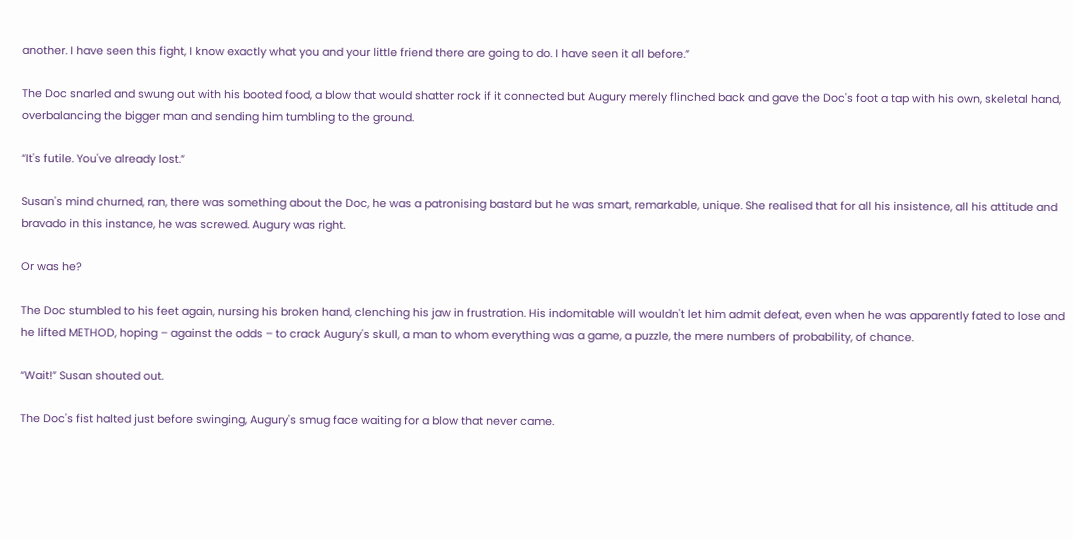another. I have seen this fight, I know exactly what you and your little friend there are going to do. I have seen it all before.”

The Doc snarled and swung out with his booted food, a blow that would shatter rock if it connected but Augury merely flinched back and gave the Doc's foot a tap with his own, skeletal hand, overbalancing the bigger man and sending him tumbling to the ground.

“It's futile. You've already lost.”

Susan's mind churned, ran, there was something about the Doc, he was a patronising bastard but he was smart, remarkable, unique. She realised that for all his insistence, all his attitude and bravado in this instance, he was screwed. Augury was right.

Or was he?

The Doc stumbled to his feet again, nursing his broken hand, clenching his jaw in frustration. His indomitable will wouldn't let him admit defeat, even when he was apparently fated to lose and he lifted METHOD, hoping – against the odds – to crack Augury's skull, a man to whom everything was a game, a puzzle, the mere numbers of probability, of chance.

“Wait!” Susan shouted out.

The Doc's fist halted just before swinging, Augury's smug face waiting for a blow that never came.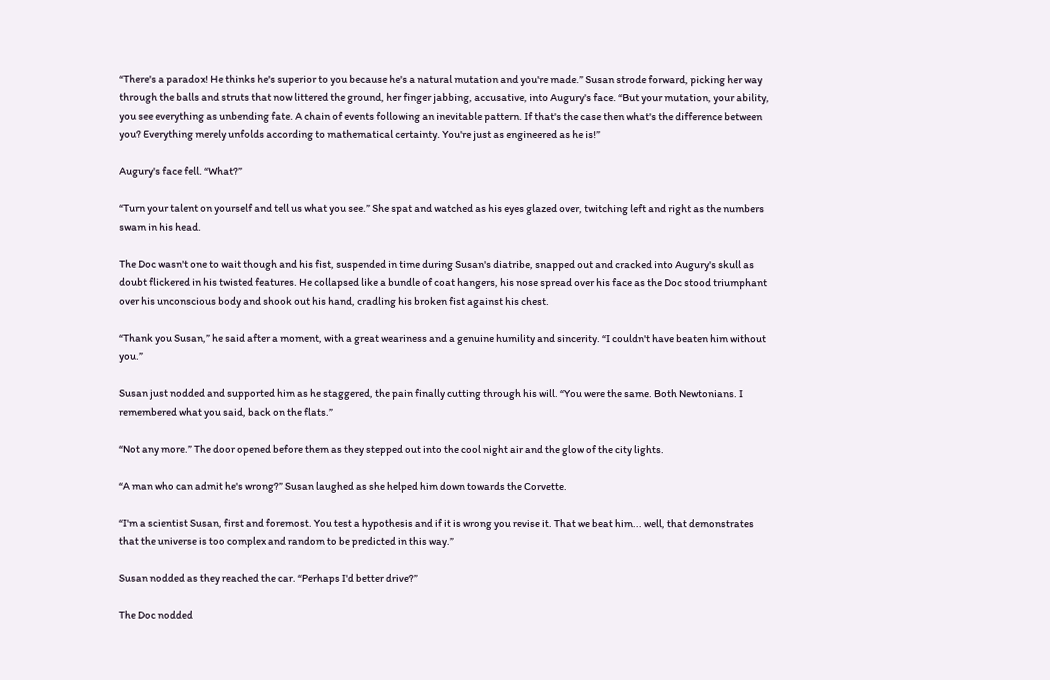“There's a paradox! He thinks he's superior to you because he's a natural mutation and you're made.” Susan strode forward, picking her way through the balls and struts that now littered the ground, her finger jabbing, accusative, into Augury's face. “But your mutation, your ability, you see everything as unbending fate. A chain of events following an inevitable pattern. If that's the case then what's the difference between you? Everything merely unfolds according to mathematical certainty. You're just as engineered as he is!”

Augury's face fell. “What?”

“Turn your talent on yourself and tell us what you see.” She spat and watched as his eyes glazed over, twitching left and right as the numbers swam in his head.

The Doc wasn't one to wait though and his fist, suspended in time during Susan's diatribe, snapped out and cracked into Augury's skull as doubt flickered in his twisted features. He collapsed like a bundle of coat hangers, his nose spread over his face as the Doc stood triumphant over his unconscious body and shook out his hand, cradling his broken fist against his chest.

“Thank you Susan,” he said after a moment, with a great weariness and a genuine humility and sincerity. “I couldn't have beaten him without you.”

Susan just nodded and supported him as he staggered, the pain finally cutting through his will. “You were the same. Both Newtonians. I remembered what you said, back on the flats.”

“Not any more.” The door opened before them as they stepped out into the cool night air and the glow of the city lights.

“A man who can admit he's wrong?” Susan laughed as she helped him down towards the Corvette.

“I'm a scientist Susan, first and foremost. You test a hypothesis and if it is wrong you revise it. That we beat him... well, that demonstrates that the universe is too complex and random to be predicted in this way.”

Susan nodded as they reached the car. “Perhaps I'd better drive?”

The Doc nodded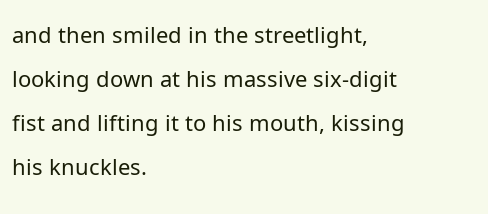and then smiled in the streetlight, looking down at his massive six-digit fist and lifting it to his mouth, kissing his knuckles.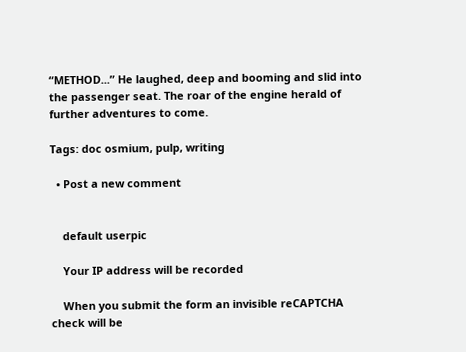“METHOD...” He laughed, deep and booming and slid into the passenger seat. The roar of the engine herald of further adventures to come.

Tags: doc osmium, pulp, writing

  • Post a new comment


    default userpic

    Your IP address will be recorded

    When you submit the form an invisible reCAPTCHA check will be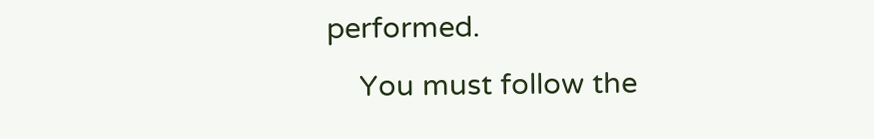performed.
    You must follow the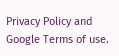Privacy Policy and Google Terms of use.